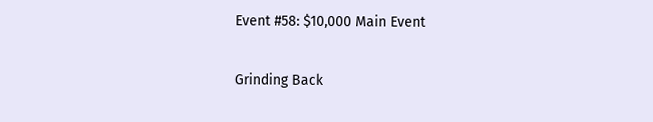Event #58: $10,000 Main Event

Grinding Back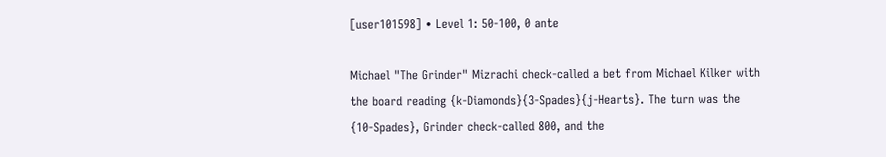[user101598] • Level 1: 50-100, 0 ante

Michael "The Grinder" Mizrachi check-called a bet from Michael Kilker with the board reading {k-Diamonds}{3-Spades}{j-Hearts}. The turn was the {10-Spades}, Grinder check-called 800, and the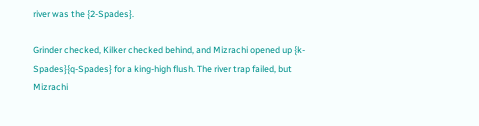river was the {2-Spades}.

Grinder checked, Kilker checked behind, and Mizrachi opened up {k-Spades}{q-Spades} for a king-high flush. The river trap failed, but Mizrachi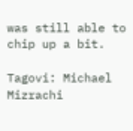was still able to chip up a bit.

Tagovi: Michael Mizrachi